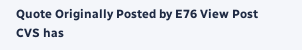Quote Originally Posted by E76 View Post
CVS has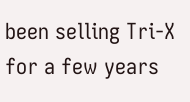been selling Tri-X for a few years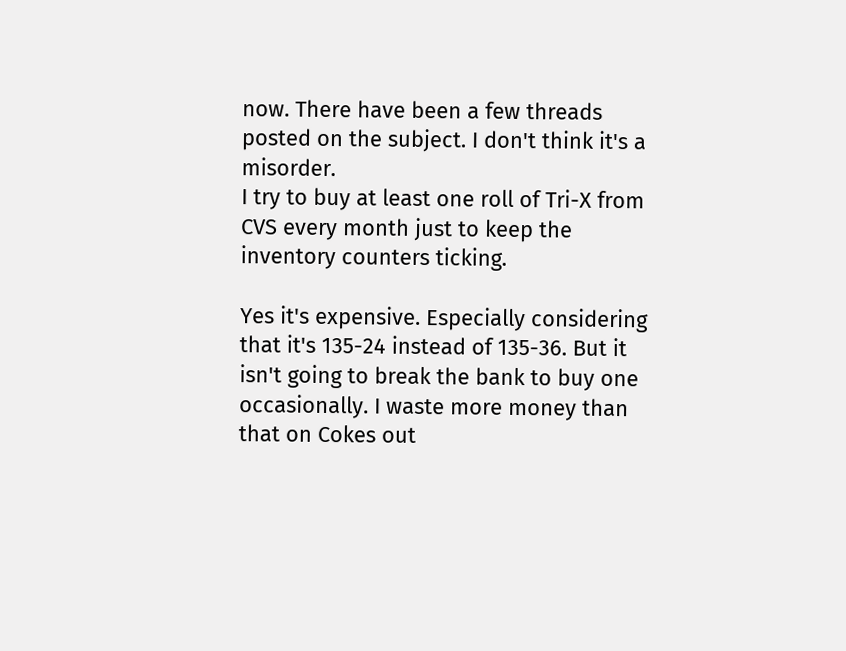now. There have been a few threads posted on the subject. I don't think it's a misorder.
I try to buy at least one roll of Tri-X from CVS every month just to keep the inventory counters ticking.

Yes it's expensive. Especially considering that it's 135-24 instead of 135-36. But it isn't going to break the bank to buy one occasionally. I waste more money than that on Cokes out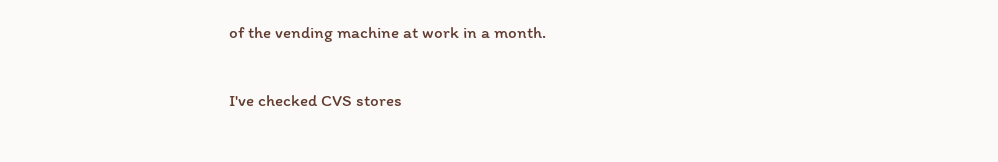of the vending machine at work in a month.

I've checked CVS stores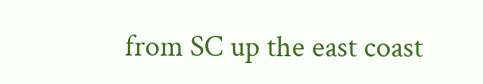from SC up the east coast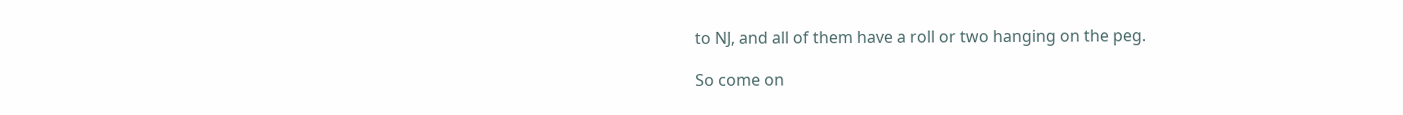to NJ, and all of them have a roll or two hanging on the peg.

So come on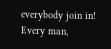everybody join in! Every man,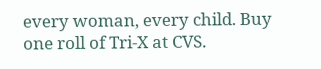every woman, every child. Buy one roll of Tri-X at CVS.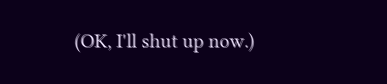(OK, I'll shut up now.)